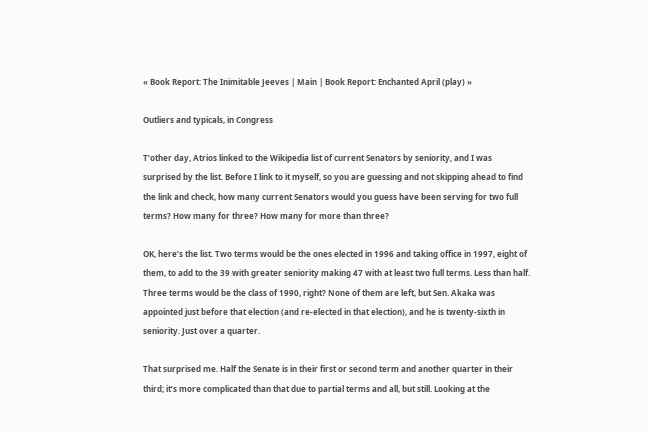« Book Report: The Inimitable Jeeves | Main | Book Report: Enchanted April (play) »

Outliers and typicals, in Congress

T’other day, Atrios linked to the Wikipedia list of current Senators by seniority, and I was surprised by the list. Before I link to it myself, so you are guessing and not skipping ahead to find the link and check, how many current Senators would you guess have been serving for two full terms? How many for three? How many for more than three?

OK, here’s the list. Two terms would be the ones elected in 1996 and taking office in 1997, eight of them, to add to the 39 with greater seniority making 47 with at least two full terms. Less than half. Three terms would be the class of 1990, right? None of them are left, but Sen. Akaka was appointed just before that election (and re-elected in that election), and he is twenty-sixth in seniority. Just over a quarter.

That surprised me. Half the Senate is in their first or second term and another quarter in their third; it’s more complicated than that due to partial terms and all, but still. Looking at the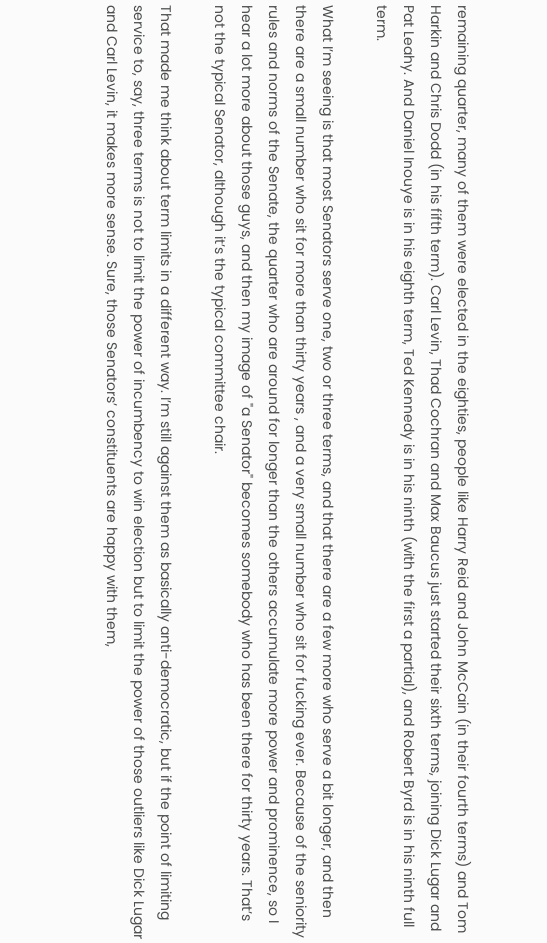remaining quarter, many of them were elected in the eighties, people like Harry Reid and John McCain (in their fourth terms) and Tom Harkin and Chris Dodd (in his fifth term). Carl Levin, Thad Cochran and Max Baucus just started their sixth terms, joining Dick Lugar and Pat Leahy. And Daniel Inouye is in his eighth term, Ted Kennedy is in his ninth (with the first a partial), and Robert Byrd is in his ninth full term.

What I’m seeing is that most Senators serve one, two or three terms, and that there are a few more who serve a bit longer, and then there are a small number who sit for more than thirty years , and a very small number who sit for fucking ever. Because of the seniority rules and norms of the Senate, the quarter who are around for longer than the others accumulate more power and prominence, so I hear a lot more about those guys, and then my image of "a Senator" becomes somebody who has been there for thirty years. That’s not the typical Senator, although it’s the typical committee chair.

That made me think about term limits in a different way. I’m still against them as basically anti-democratic, but if the point of limiting service to, say, three terms is not to limit the power of incumbency to win election but to limit the power of those outliers like Dick Lugar and Carl Levin, it makes more sense. Sure, those Senators’ constituents are happy with them,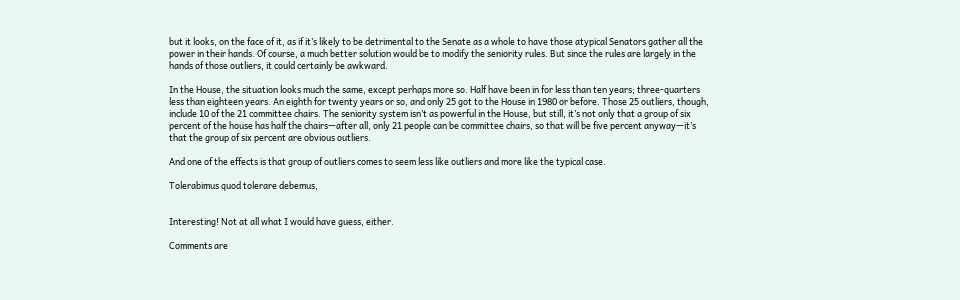but it looks, on the face of it, as if it’s likely to be detrimental to the Senate as a whole to have those atypical Senators gather all the power in their hands. Of course, a much better solution would be to modify the seniority rules. But since the rules are largely in the hands of those outliers, it could certainly be awkward.

In the House, the situation looks much the same, except perhaps more so. Half have been in for less than ten years; three-quarters less than eighteen years. An eighth for twenty years or so, and only 25 got to the House in 1980 or before. Those 25 outliers, though, include 10 of the 21 committee chairs. The seniority system isn’t as powerful in the House, but still, it’s not only that a group of six percent of the house has half the chairs—after all, only 21 people can be committee chairs, so that will be five percent anyway—it’s that the group of six percent are obvious outliers.

And one of the effects is that group of outliers comes to seem less like outliers and more like the typical case.

Tolerabimus quod tolerare debemus,


Interesting! Not at all what I would have guess, either.

Comments are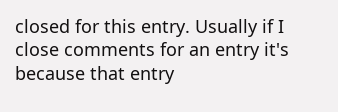closed for this entry. Usually if I close comments for an entry it's because that entry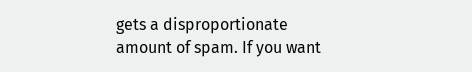gets a disproportionate amount of spam. If you want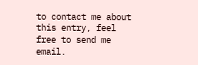to contact me about this entry, feel free to send me email.